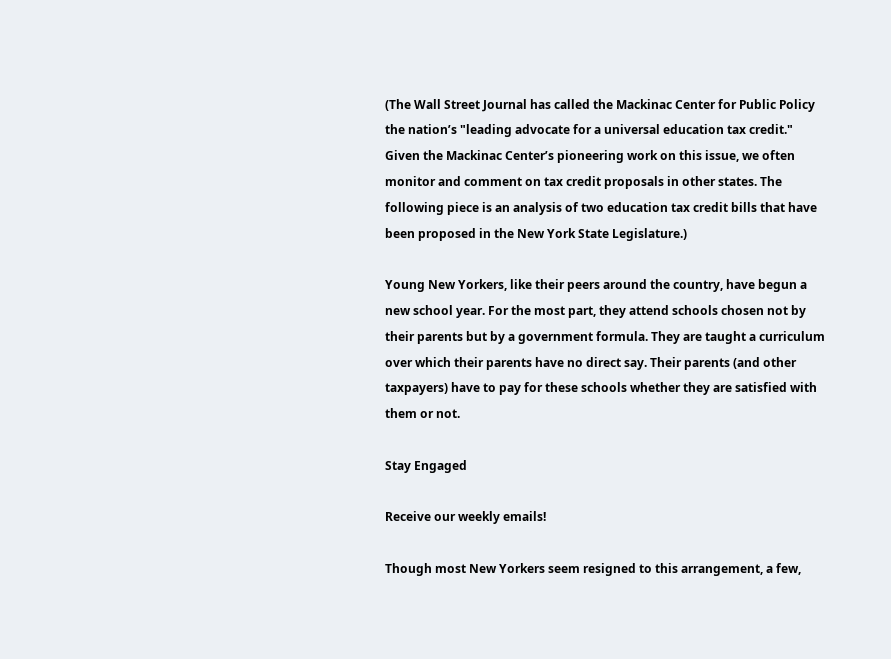(The Wall Street Journal has called the Mackinac Center for Public Policy the nation’s "leading advocate for a universal education tax credit." Given the Mackinac Center’s pioneering work on this issue, we often monitor and comment on tax credit proposals in other states. The following piece is an analysis of two education tax credit bills that have been proposed in the New York State Legislature.)

Young New Yorkers, like their peers around the country, have begun a new school year. For the most part, they attend schools chosen not by their parents but by a government formula. They are taught a curriculum over which their parents have no direct say. Their parents (and other taxpayers) have to pay for these schools whether they are satisfied with them or not.

Stay Engaged

Receive our weekly emails!

Though most New Yorkers seem resigned to this arrangement, a few,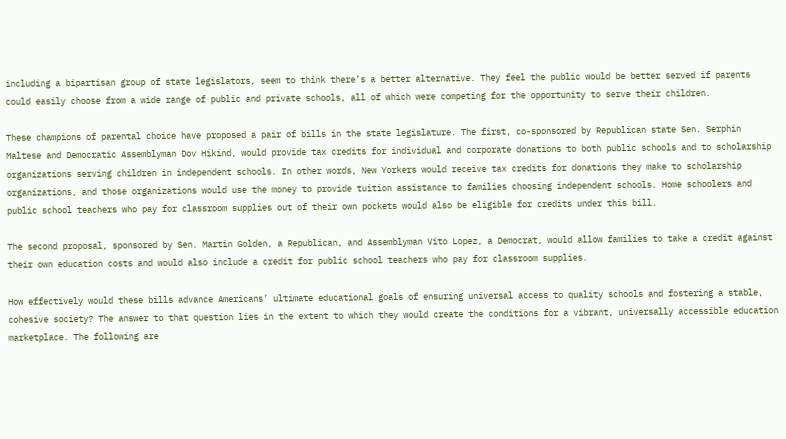including a bipartisan group of state legislators, seem to think there’s a better alternative. They feel the public would be better served if parents could easily choose from a wide range of public and private schools, all of which were competing for the opportunity to serve their children.

These champions of parental choice have proposed a pair of bills in the state legislature. The first, co-sponsored by Republican state Sen. Serphin Maltese and Democratic Assemblyman Dov Hikind, would provide tax credits for individual and corporate donations to both public schools and to scholarship organizations serving children in independent schools. In other words, New Yorkers would receive tax credits for donations they make to scholarship organizations, and those organizations would use the money to provide tuition assistance to families choosing independent schools. Home schoolers and public school teachers who pay for classroom supplies out of their own pockets would also be eligible for credits under this bill.

The second proposal, sponsored by Sen. Martin Golden, a Republican, and Assemblyman Vito Lopez, a Democrat, would allow families to take a credit against their own education costs and would also include a credit for public school teachers who pay for classroom supplies.

How effectively would these bills advance Americans’ ultimate educational goals of ensuring universal access to quality schools and fostering a stable, cohesive society? The answer to that question lies in the extent to which they would create the conditions for a vibrant, universally accessible education marketplace. The following are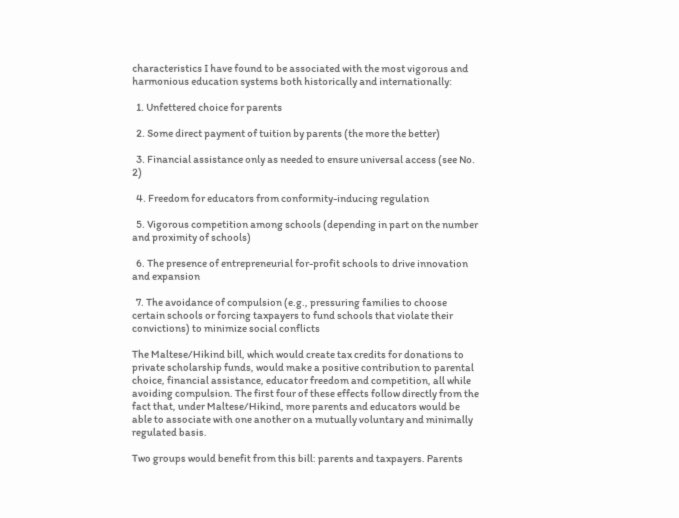characteristics I have found to be associated with the most vigorous and harmonious education systems both historically and internationally:

  1. Unfettered choice for parents

  2. Some direct payment of tuition by parents (the more the better)

  3. Financial assistance only as needed to ensure universal access (see No. 2)

  4. Freedom for educators from conformity-inducing regulation

  5. Vigorous competition among schools (depending in part on the number and proximity of schools)

  6. The presence of entrepreneurial for-profit schools to drive innovation and expansion

  7. The avoidance of compulsion (e.g., pressuring families to choose certain schools or forcing taxpayers to fund schools that violate their convictions) to minimize social conflicts

The Maltese/Hikind bill, which would create tax credits for donations to private scholarship funds, would make a positive contribution to parental choice, financial assistance, educator freedom and competition, all while avoiding compulsion. The first four of these effects follow directly from the fact that, under Maltese/Hikind, more parents and educators would be able to associate with one another on a mutually voluntary and minimally regulated basis.

Two groups would benefit from this bill: parents and taxpayers. Parents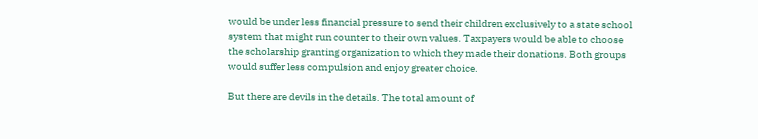would be under less financial pressure to send their children exclusively to a state school system that might run counter to their own values. Taxpayers would be able to choose the scholarship granting organization to which they made their donations. Both groups would suffer less compulsion and enjoy greater choice.

But there are devils in the details. The total amount of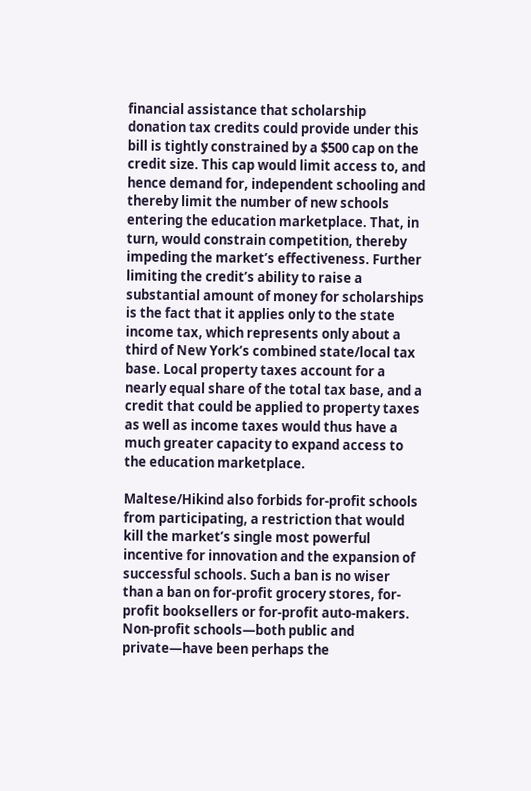financial assistance that scholarship donation tax credits could provide under this bill is tightly constrained by a $500 cap on the credit size. This cap would limit access to, and hence demand for, independent schooling and thereby limit the number of new schools entering the education marketplace. That, in turn, would constrain competition, thereby impeding the market’s effectiveness. Further limiting the credit’s ability to raise a substantial amount of money for scholarships is the fact that it applies only to the state income tax, which represents only about a third of New York’s combined state/local tax base. Local property taxes account for a nearly equal share of the total tax base, and a credit that could be applied to property taxes as well as income taxes would thus have a much greater capacity to expand access to the education marketplace.

Maltese/Hikind also forbids for-profit schools from participating, a restriction that would kill the market’s single most powerful incentive for innovation and the expansion of successful schools. Such a ban is no wiser than a ban on for-profit grocery stores, for-profit booksellers or for-profit auto-makers. Non-profit schools—both public and private—have been perhaps the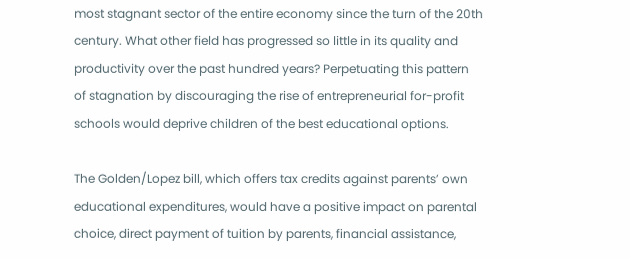most stagnant sector of the entire economy since the turn of the 20th century. What other field has progressed so little in its quality and productivity over the past hundred years? Perpetuating this pattern of stagnation by discouraging the rise of entrepreneurial for-profit schools would deprive children of the best educational options.

The Golden/Lopez bill, which offers tax credits against parents’ own educational expenditures, would have a positive impact on parental choice, direct payment of tuition by parents, financial assistance,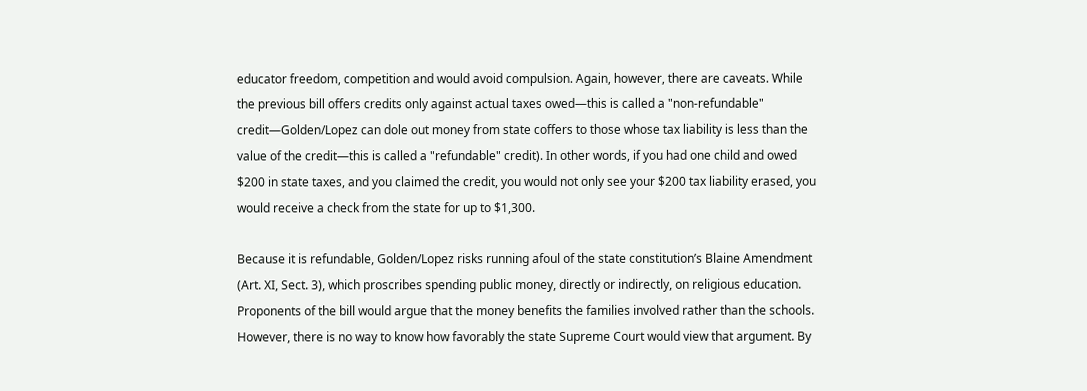educator freedom, competition and would avoid compulsion. Again, however, there are caveats. While the previous bill offers credits only against actual taxes owed—this is called a "non-refundable" credit—Golden/Lopez can dole out money from state coffers to those whose tax liability is less than the value of the credit—this is called a "refundable" credit). In other words, if you had one child and owed $200 in state taxes, and you claimed the credit, you would not only see your $200 tax liability erased, you would receive a check from the state for up to $1,300.

Because it is refundable, Golden/Lopez risks running afoul of the state constitution’s Blaine Amendment (Art. XI, Sect. 3), which proscribes spending public money, directly or indirectly, on religious education. Proponents of the bill would argue that the money benefits the families involved rather than the schools. However, there is no way to know how favorably the state Supreme Court would view that argument. By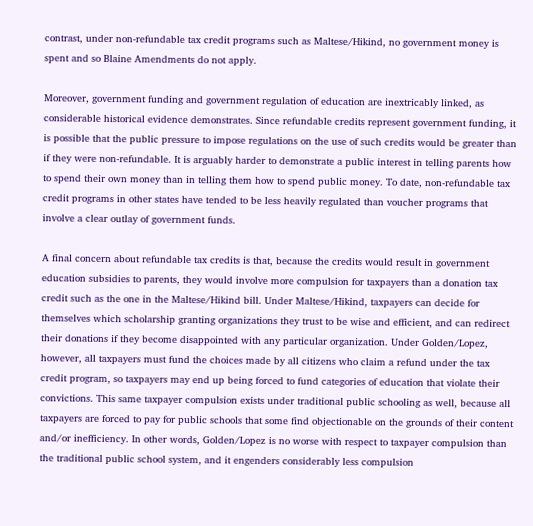contrast, under non-refundable tax credit programs such as Maltese/Hikind, no government money is spent and so Blaine Amendments do not apply.

Moreover, government funding and government regulation of education are inextricably linked, as considerable historical evidence demonstrates. Since refundable credits represent government funding, it is possible that the public pressure to impose regulations on the use of such credits would be greater than if they were non-refundable. It is arguably harder to demonstrate a public interest in telling parents how to spend their own money than in telling them how to spend public money. To date, non-refundable tax credit programs in other states have tended to be less heavily regulated than voucher programs that involve a clear outlay of government funds.

A final concern about refundable tax credits is that, because the credits would result in government education subsidies to parents, they would involve more compulsion for taxpayers than a donation tax credit such as the one in the Maltese/Hikind bill. Under Maltese/Hikind, taxpayers can decide for themselves which scholarship granting organizations they trust to be wise and efficient, and can redirect their donations if they become disappointed with any particular organization. Under Golden/Lopez, however, all taxpayers must fund the choices made by all citizens who claim a refund under the tax credit program, so taxpayers may end up being forced to fund categories of education that violate their convictions. This same taxpayer compulsion exists under traditional public schooling as well, because all taxpayers are forced to pay for public schools that some find objectionable on the grounds of their content and/or inefficiency. In other words, Golden/Lopez is no worse with respect to taxpayer compulsion than the traditional public school system, and it engenders considerably less compulsion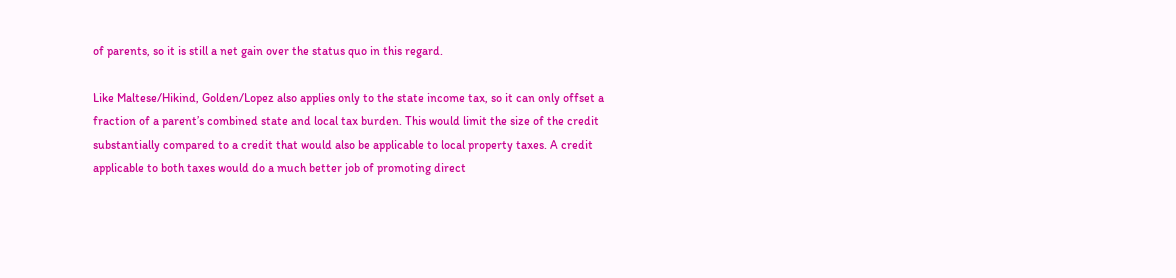of parents, so it is still a net gain over the status quo in this regard.

Like Maltese/Hikind, Golden/Lopez also applies only to the state income tax, so it can only offset a fraction of a parent’s combined state and local tax burden. This would limit the size of the credit substantially compared to a credit that would also be applicable to local property taxes. A credit applicable to both taxes would do a much better job of promoting direct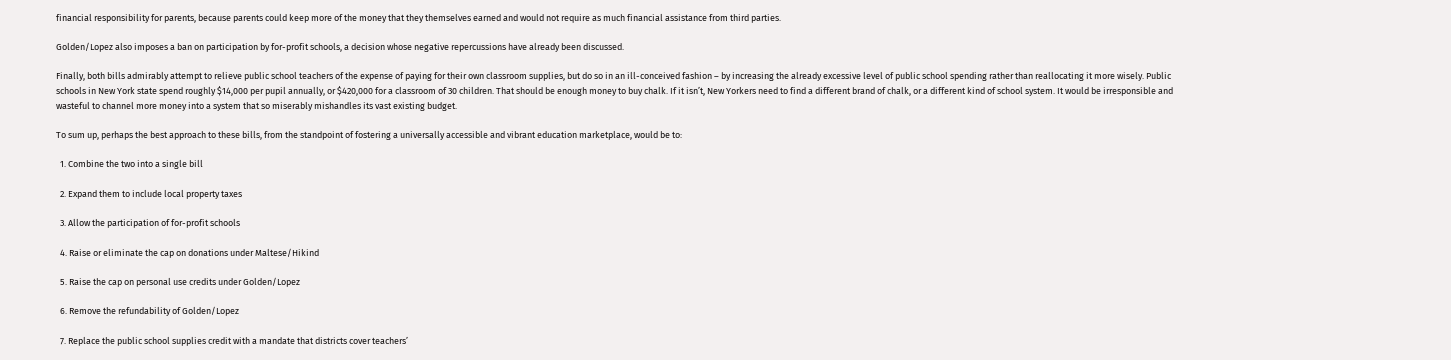financial responsibility for parents, because parents could keep more of the money that they themselves earned and would not require as much financial assistance from third parties.

Golden/Lopez also imposes a ban on participation by for-profit schools, a decision whose negative repercussions have already been discussed.

Finally, both bills admirably attempt to relieve public school teachers of the expense of paying for their own classroom supplies, but do so in an ill-conceived fashion – by increasing the already excessive level of public school spending rather than reallocating it more wisely. Public schools in New York state spend roughly $14,000 per pupil annually, or $420,000 for a classroom of 30 children. That should be enough money to buy chalk. If it isn’t, New Yorkers need to find a different brand of chalk, or a different kind of school system. It would be irresponsible and wasteful to channel more money into a system that so miserably mishandles its vast existing budget.

To sum up, perhaps the best approach to these bills, from the standpoint of fostering a universally accessible and vibrant education marketplace, would be to:

  1. Combine the two into a single bill

  2. Expand them to include local property taxes

  3. Allow the participation of for-profit schools

  4. Raise or eliminate the cap on donations under Maltese/Hikind

  5. Raise the cap on personal use credits under Golden/Lopez

  6. Remove the refundability of Golden/Lopez

  7. Replace the public school supplies credit with a mandate that districts cover teachers’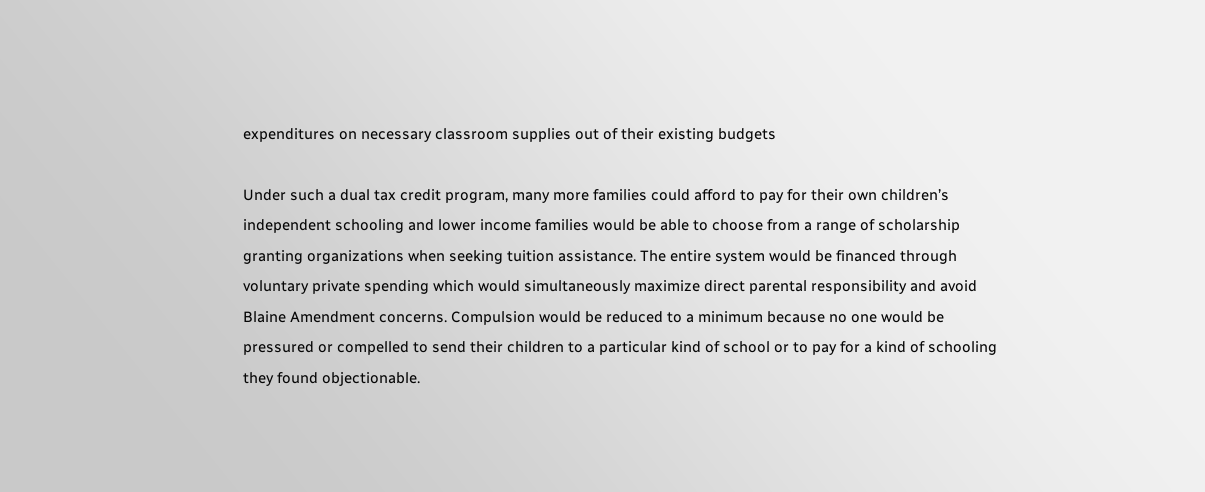expenditures on necessary classroom supplies out of their existing budgets

Under such a dual tax credit program, many more families could afford to pay for their own children’s independent schooling and lower income families would be able to choose from a range of scholarship granting organizations when seeking tuition assistance. The entire system would be financed through voluntary private spending which would simultaneously maximize direct parental responsibility and avoid Blaine Amendment concerns. Compulsion would be reduced to a minimum because no one would be pressured or compelled to send their children to a particular kind of school or to pay for a kind of schooling they found objectionable.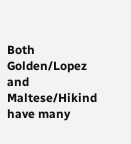Both Golden/Lopez and Maltese/Hikind have many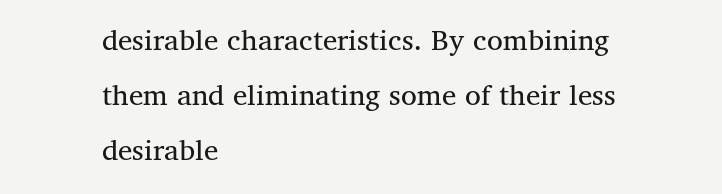desirable characteristics. By combining them and eliminating some of their less desirable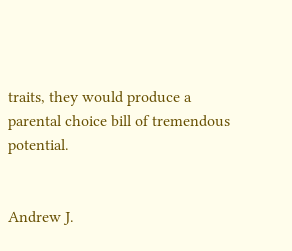traits, they would produce a parental choice bill of tremendous potential.


Andrew J.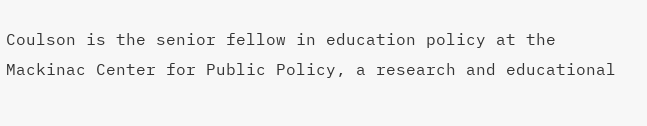Coulson is the senior fellow in education policy at the Mackinac Center for Public Policy, a research and educational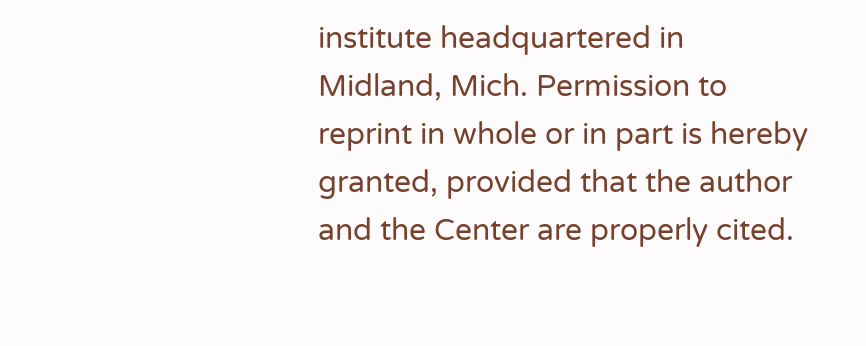institute headquartered in Midland, Mich. Permission to reprint in whole or in part is hereby granted, provided that the author and the Center are properly cited.